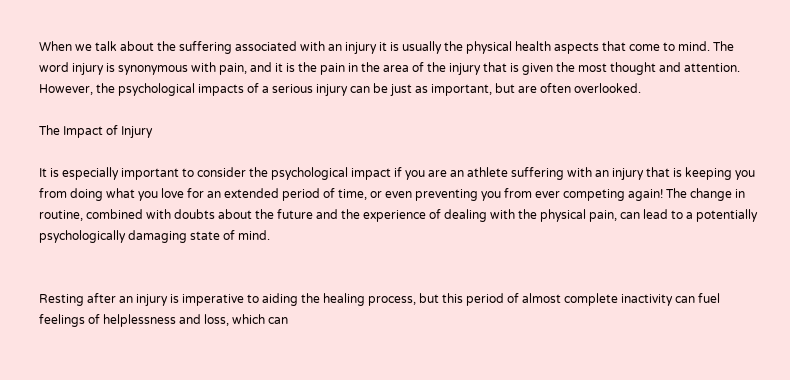When we talk about the suffering associated with an injury it is usually the physical health aspects that come to mind. The word injury is synonymous with pain, and it is the pain in the area of the injury that is given the most thought and attention. However, the psychological impacts of a serious injury can be just as important, but are often overlooked.

The Impact of Injury

It is especially important to consider the psychological impact if you are an athlete suffering with an injury that is keeping you from doing what you love for an extended period of time, or even preventing you from ever competing again! The change in routine, combined with doubts about the future and the experience of dealing with the physical pain, can lead to a potentially psychologically damaging state of mind.


Resting after an injury is imperative to aiding the healing process, but this period of almost complete inactivity can fuel feelings of helplessness and loss, which can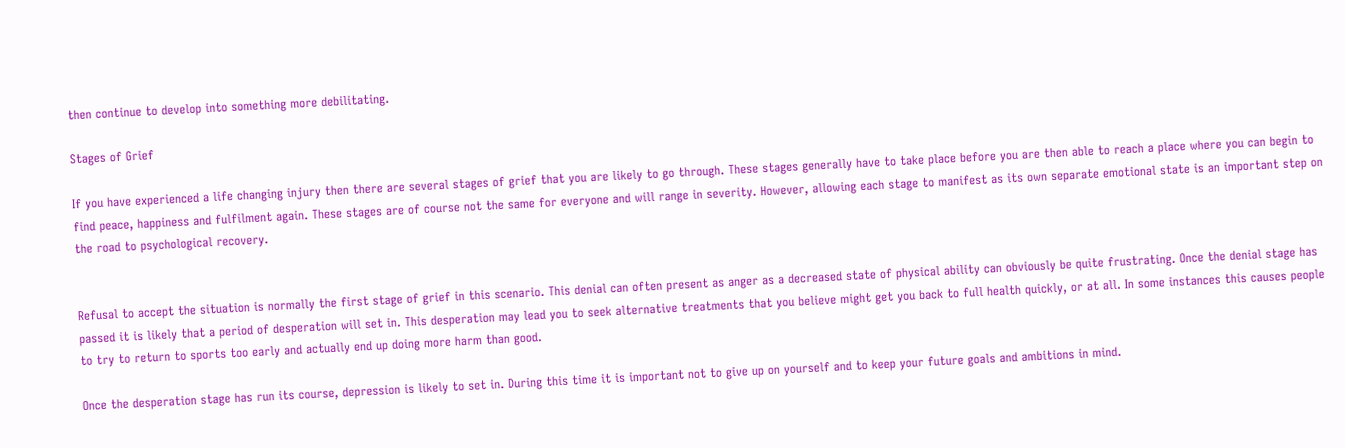then continue to develop into something more debilitating.

Stages of Grief

If you have experienced a life changing injury then there are several stages of grief that you are likely to go through. These stages generally have to take place before you are then able to reach a place where you can begin to find peace, happiness and fulfilment again. These stages are of course not the same for everyone and will range in severity. However, allowing each stage to manifest as its own separate emotional state is an important step on the road to psychological recovery.


Refusal to accept the situation is normally the first stage of grief in this scenario. This denial can often present as anger as a decreased state of physical ability can obviously be quite frustrating. Once the denial stage has passed it is likely that a period of desperation will set in. This desperation may lead you to seek alternative treatments that you believe might get you back to full health quickly, or at all. In some instances this causes people to try to return to sports too early and actually end up doing more harm than good.

Once the desperation stage has run its course, depression is likely to set in. During this time it is important not to give up on yourself and to keep your future goals and ambitions in mind.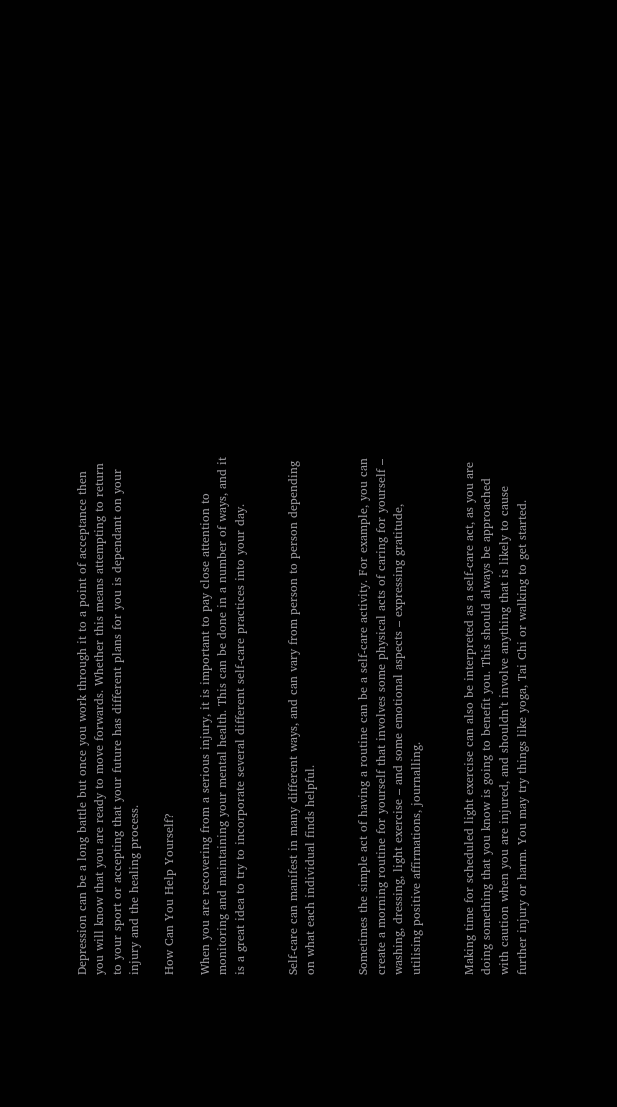Depression can be a long battle but once you work through it to a point of acceptance then you will know that you are ready to move forwards. Whether this means attempting to return to your sport or accepting that your future has different plans for you is dependant on your injury and the healing process.

How Can You Help Yourself?

When you are recovering from a serious injury, it is important to pay close attention to monitoring and maintaining your mental health. This can be done in a number of ways, and it is a great idea to try to incorporate several different self-care practices into your day.


Self-care can manifest in many different ways, and can vary from person to person depending on what each individual finds helpful.


Sometimes the simple act of having a routine can be a self-care activity. For example, you can create a morning routine for yourself that involves some physical acts of caring for yourself – washing, dressing, light exercise – and some emotional aspects – expressing gratitude, utilising positive affirmations, journalling.


Making time for scheduled light exercise can also be interpreted as a self-care act, as you are doing something that you know is going to benefit you. This should always be approached with caution when you are injured, and shouldn’t involve anything that is likely to cause further injury or harm. You may try things like yoga, Tai Chi or walking to get started.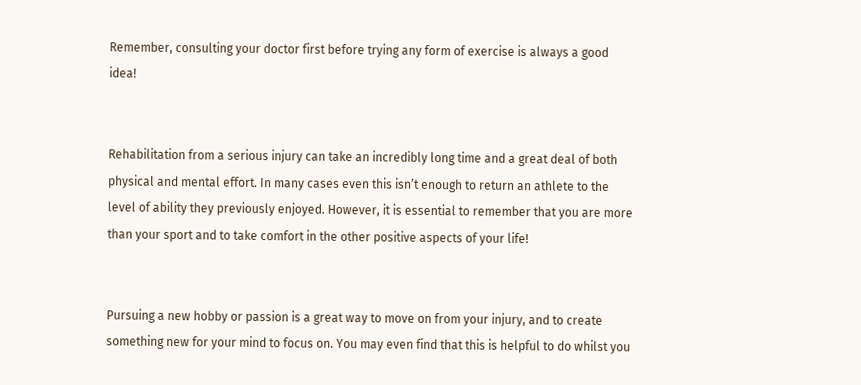Remember, consulting your doctor first before trying any form of exercise is always a good idea!


Rehabilitation from a serious injury can take an incredibly long time and a great deal of both physical and mental effort. In many cases even this isn’t enough to return an athlete to the level of ability they previously enjoyed. However, it is essential to remember that you are more than your sport and to take comfort in the other positive aspects of your life!


Pursuing a new hobby or passion is a great way to move on from your injury, and to create something new for your mind to focus on. You may even find that this is helpful to do whilst you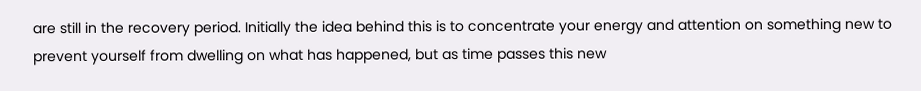are still in the recovery period. Initially the idea behind this is to concentrate your energy and attention on something new to prevent yourself from dwelling on what has happened, but as time passes this new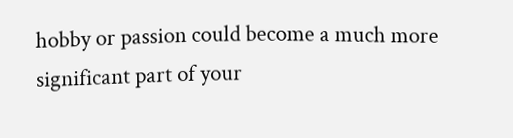hobby or passion could become a much more significant part of your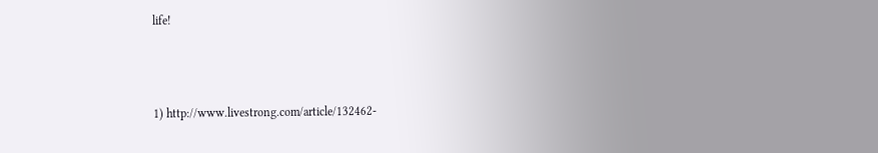life!



1) http://www.livestrong.com/article/132462-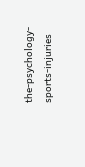the-psychology-sports-injuries